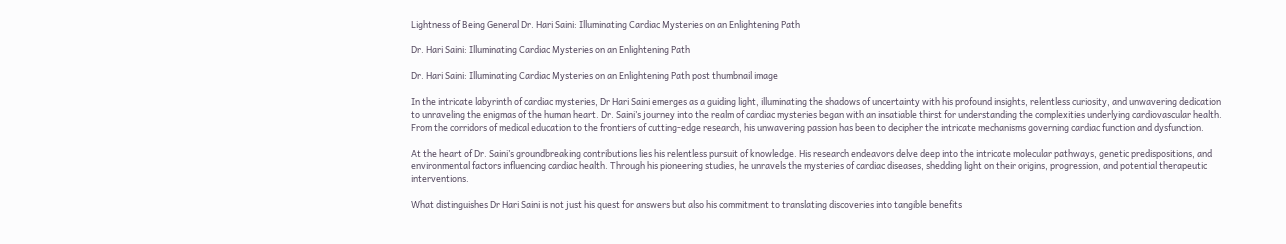Lightness of Being General Dr. Hari Saini: Illuminating Cardiac Mysteries on an Enlightening Path

Dr. Hari Saini: Illuminating Cardiac Mysteries on an Enlightening Path

Dr. Hari Saini: Illuminating Cardiac Mysteries on an Enlightening Path post thumbnail image

In the intricate labyrinth of cardiac mysteries, Dr Hari Saini emerges as a guiding light, illuminating the shadows of uncertainty with his profound insights, relentless curiosity, and unwavering dedication to unraveling the enigmas of the human heart. Dr. Saini’s journey into the realm of cardiac mysteries began with an insatiable thirst for understanding the complexities underlying cardiovascular health. From the corridors of medical education to the frontiers of cutting-edge research, his unwavering passion has been to decipher the intricate mechanisms governing cardiac function and dysfunction.

At the heart of Dr. Saini’s groundbreaking contributions lies his relentless pursuit of knowledge. His research endeavors delve deep into the intricate molecular pathways, genetic predispositions, and environmental factors influencing cardiac health. Through his pioneering studies, he unravels the mysteries of cardiac diseases, shedding light on their origins, progression, and potential therapeutic interventions.

What distinguishes Dr Hari Saini is not just his quest for answers but also his commitment to translating discoveries into tangible benefits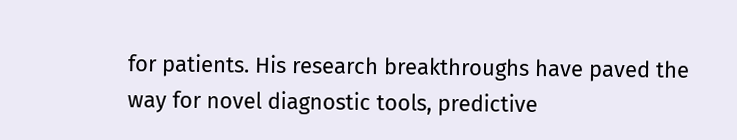for patients. His research breakthroughs have paved the way for novel diagnostic tools, predictive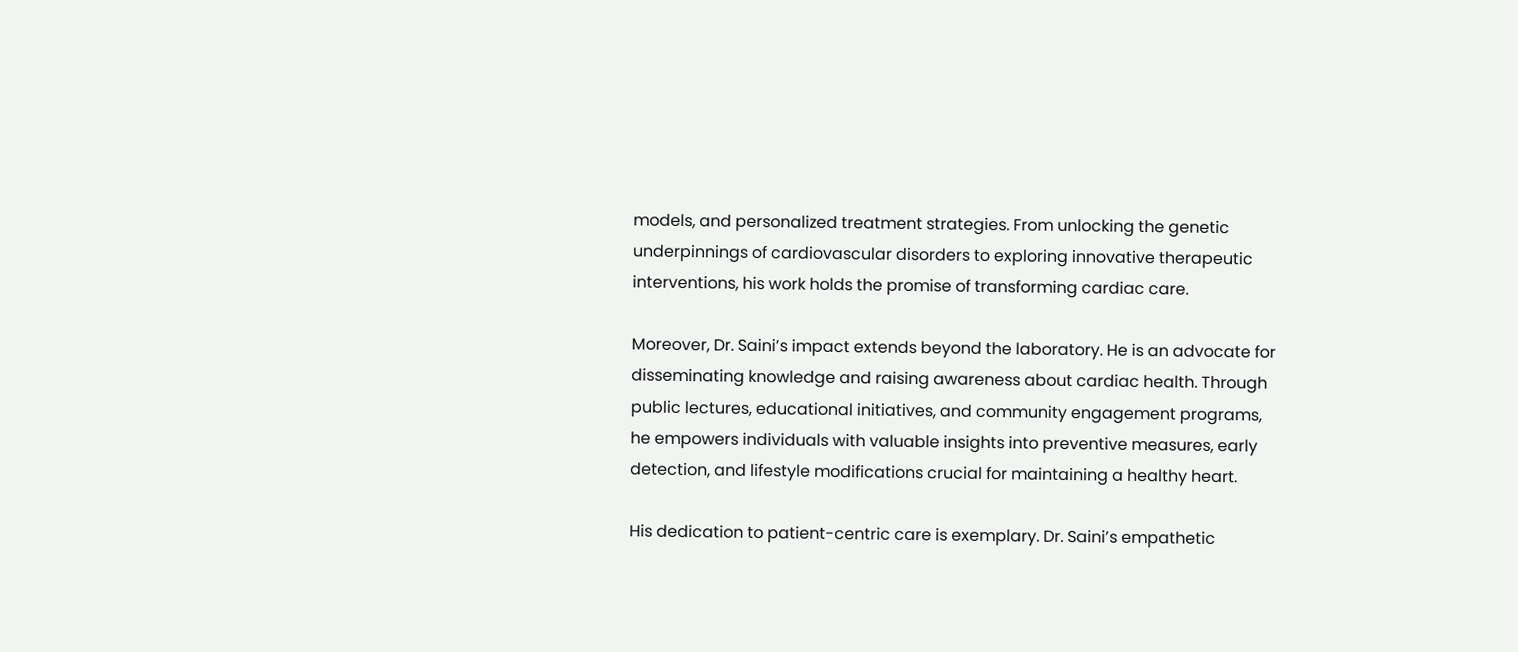models, and personalized treatment strategies. From unlocking the genetic underpinnings of cardiovascular disorders to exploring innovative therapeutic interventions, his work holds the promise of transforming cardiac care.

Moreover, Dr. Saini’s impact extends beyond the laboratory. He is an advocate for disseminating knowledge and raising awareness about cardiac health. Through public lectures, educational initiatives, and community engagement programs, he empowers individuals with valuable insights into preventive measures, early detection, and lifestyle modifications crucial for maintaining a healthy heart.

His dedication to patient-centric care is exemplary. Dr. Saini’s empathetic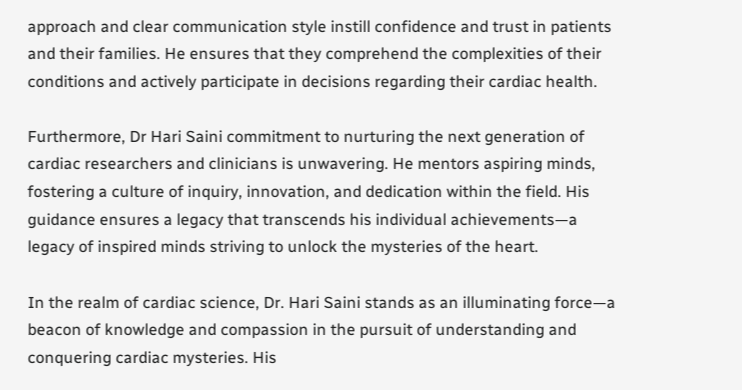approach and clear communication style instill confidence and trust in patients and their families. He ensures that they comprehend the complexities of their conditions and actively participate in decisions regarding their cardiac health.

Furthermore, Dr Hari Saini commitment to nurturing the next generation of cardiac researchers and clinicians is unwavering. He mentors aspiring minds, fostering a culture of inquiry, innovation, and dedication within the field. His guidance ensures a legacy that transcends his individual achievements—a legacy of inspired minds striving to unlock the mysteries of the heart.

In the realm of cardiac science, Dr. Hari Saini stands as an illuminating force—a beacon of knowledge and compassion in the pursuit of understanding and conquering cardiac mysteries. His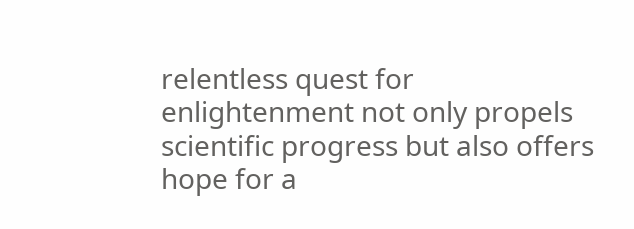relentless quest for enlightenment not only propels scientific progress but also offers hope for a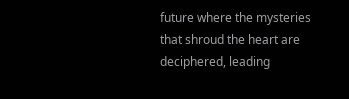future where the mysteries that shroud the heart are deciphered, leading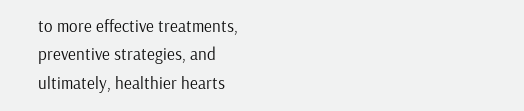to more effective treatments, preventive strategies, and ultimately, healthier hearts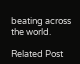beating across the world.

Related Post